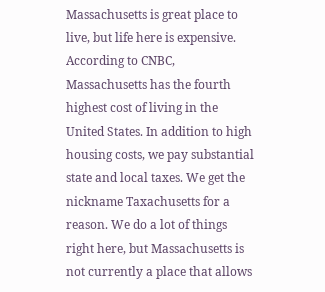Massachusetts is great place to live, but life here is expensive. According to CNBC, Massachusetts has the fourth highest cost of living in the United States. In addition to high housing costs, we pay substantial state and local taxes. We get the nickname Taxachusetts for a reason. We do a lot of things right here, but Massachusetts is not currently a place that allows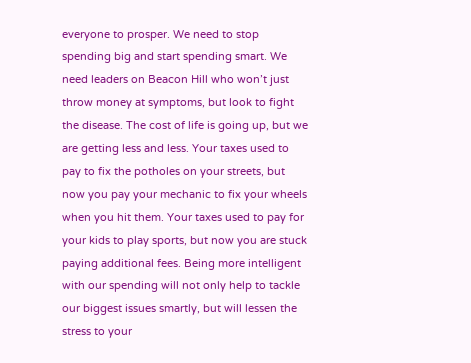everyone to prosper. We need to stop spending big and start spending smart. We need leaders on Beacon Hill who won’t just throw money at symptoms, but look to fight the disease. The cost of life is going up, but we are getting less and less. Your taxes used to pay to fix the potholes on your streets, but now you pay your mechanic to fix your wheels when you hit them. Your taxes used to pay for your kids to play sports, but now you are stuck paying additional fees. Being more intelligent with our spending will not only help to tackle our biggest issues smartly, but will lessen the stress to your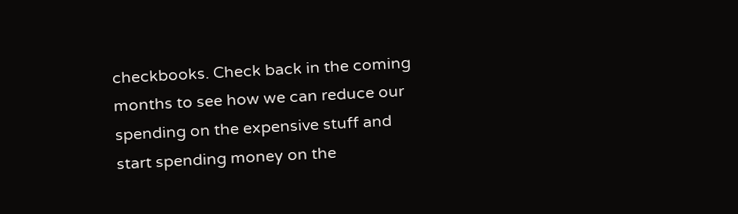checkbooks. Check back in the coming months to see how we can reduce our spending on the expensive stuff and start spending money on the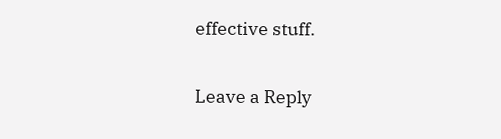effective stuff.

Leave a Reply